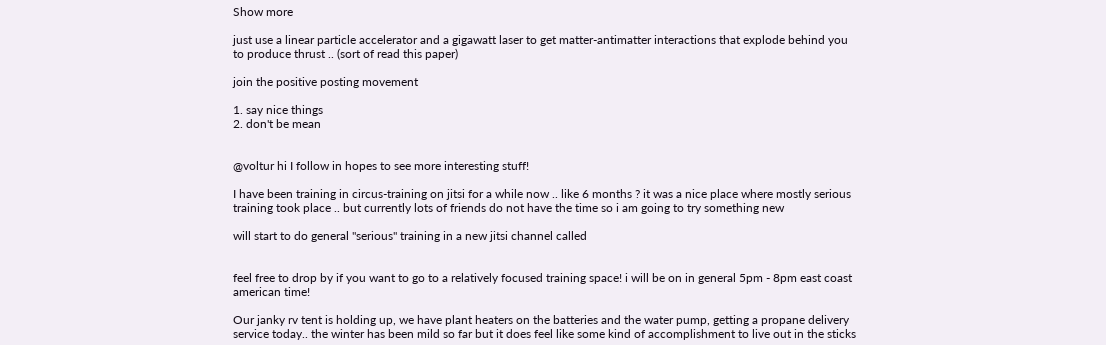Show more

just use a linear particle accelerator and a gigawatt laser to get matter-antimatter interactions that explode behind you to produce thrust .. (sort of read this paper)

join the positive posting movement

1. say nice things
2. don't be mean


@voltur hi I follow in hopes to see more interesting stuff!

I have been training in circus-training on jitsi for a while now .. like 6 months ? it was a nice place where mostly serious training took place .. but currently lots of friends do not have the time so i am going to try something new

will start to do general "serious" training in a new jitsi channel called


feel free to drop by if you want to go to a relatively focused training space! i will be on in general 5pm - 8pm east coast american time!

Our janky rv tent is holding up, we have plant heaters on the batteries and the water pump, getting a propane delivery service today.. the winter has been mild so far but it does feel like some kind of accomplishment to live out in the sticks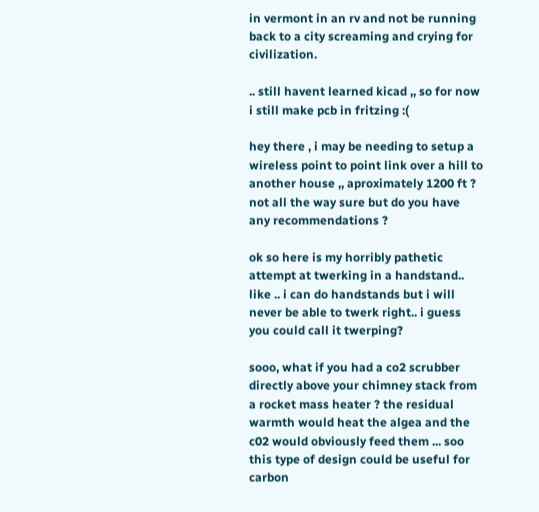in vermont in an rv and not be running back to a city screaming and crying for civilization.

.. still havent learned kicad ,, so for now i still make pcb in fritzing :(

hey there , i may be needing to setup a wireless point to point link over a hill to another house ,, aproximately 1200 ft ? not all the way sure but do you have any recommendations ?

ok so here is my horribly pathetic attempt at twerking in a handstand.. like .. i can do handstands but i will never be able to twerk right.. i guess you could call it twerping?

sooo, what if you had a co2 scrubber directly above your chimney stack from a rocket mass heater ? the residual warmth would heat the algea and the c02 would obviously feed them ... soo this type of design could be useful for carbon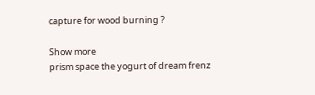capture for wood burning ?

Show more
prism space the yogurt of dream frenz